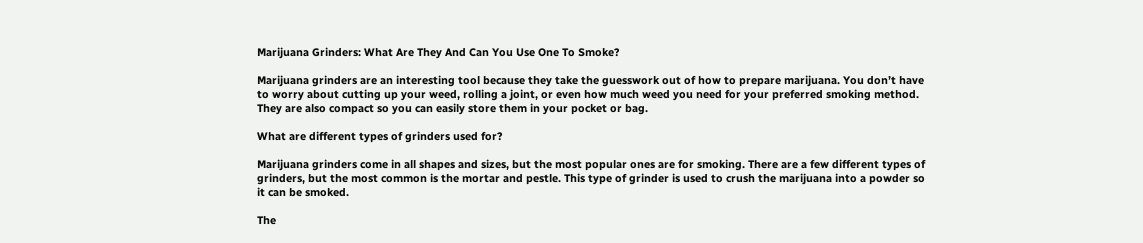Marijuana Grinders: What Are They And Can You Use One To Smoke?

Marijuana grinders are an interesting tool because they take the guesswork out of how to prepare marijuana. You don’t have to worry about cutting up your weed, rolling a joint, or even how much weed you need for your preferred smoking method. They are also compact so you can easily store them in your pocket or bag.

What are different types of grinders used for?

Marijuana grinders come in all shapes and sizes, but the most popular ones are for smoking. There are a few different types of grinders, but the most common is the mortar and pestle. This type of grinder is used to crush the marijuana into a powder so it can be smoked.

The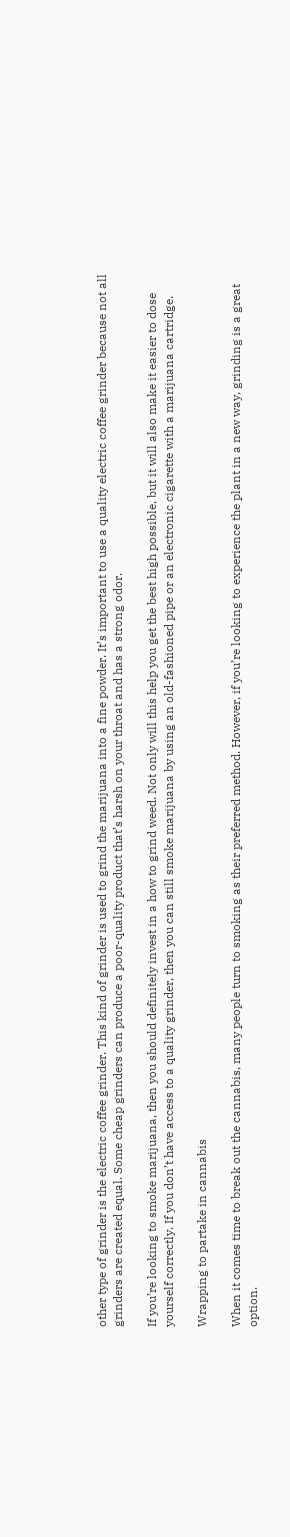other type of grinder is the electric coffee grinder. This kind of grinder is used to grind the marijuana into a fine powder. It’s important to use a quality electric coffee grinder because not all grinders are created equal. Some cheap grinders can produce a poor-quality product that’s harsh on your throat and has a strong odor.

If you’re looking to smoke marijuana, then you should definitely invest in a how to grind weed. Not only will this help you get the best high possible, but it will also make it easier to dose yourself correctly. If you don’t have access to a quality grinder, then you can still smoke marijuana by using an old-fashioned pipe or an electronic cigarette with a marijuana cartridge.

Wrapping to partake in cannabis

When it comes time to break out the cannabis, many people turn to smoking as their preferred method. However, if you’re looking to experience the plant in a new way, grinding is a great option.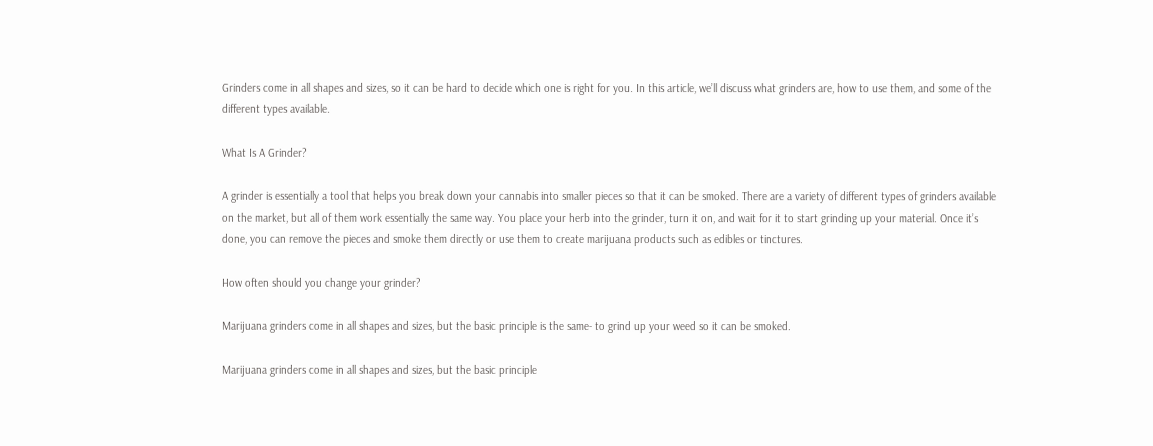Grinders come in all shapes and sizes, so it can be hard to decide which one is right for you. In this article, we’ll discuss what grinders are, how to use them, and some of the different types available.

What Is A Grinder?

A grinder is essentially a tool that helps you break down your cannabis into smaller pieces so that it can be smoked. There are a variety of different types of grinders available on the market, but all of them work essentially the same way. You place your herb into the grinder, turn it on, and wait for it to start grinding up your material. Once it’s done, you can remove the pieces and smoke them directly or use them to create marijuana products such as edibles or tinctures.

How often should you change your grinder?

Marijuana grinders come in all shapes and sizes, but the basic principle is the same- to grind up your weed so it can be smoked.

Marijuana grinders come in all shapes and sizes, but the basic principle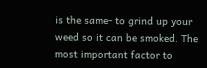is the same- to grind up your weed so it can be smoked. The most important factor to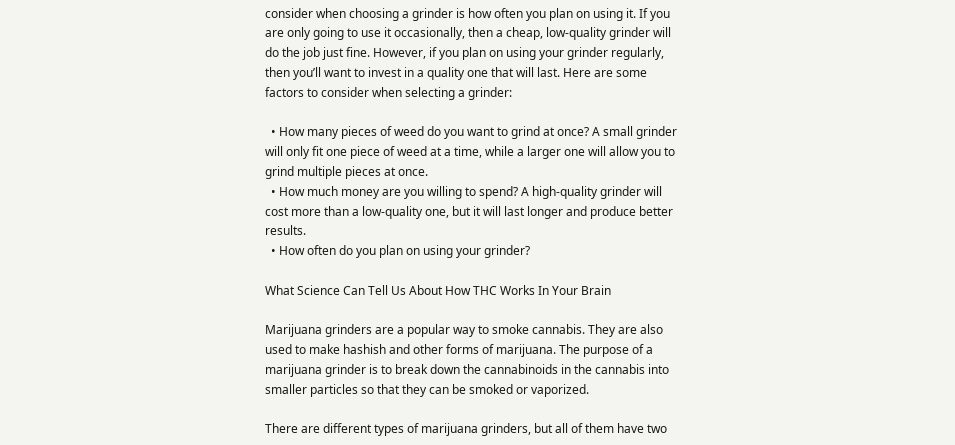consider when choosing a grinder is how often you plan on using it. If you are only going to use it occasionally, then a cheap, low-quality grinder will do the job just fine. However, if you plan on using your grinder regularly, then you’ll want to invest in a quality one that will last. Here are some factors to consider when selecting a grinder:

  • How many pieces of weed do you want to grind at once? A small grinder will only fit one piece of weed at a time, while a larger one will allow you to grind multiple pieces at once.
  • How much money are you willing to spend? A high-quality grinder will cost more than a low-quality one, but it will last longer and produce better results.
  • How often do you plan on using your grinder?

What Science Can Tell Us About How THC Works In Your Brain

Marijuana grinders are a popular way to smoke cannabis. They are also used to make hashish and other forms of marijuana. The purpose of a marijuana grinder is to break down the cannabinoids in the cannabis into smaller particles so that they can be smoked or vaporized.

There are different types of marijuana grinders, but all of them have two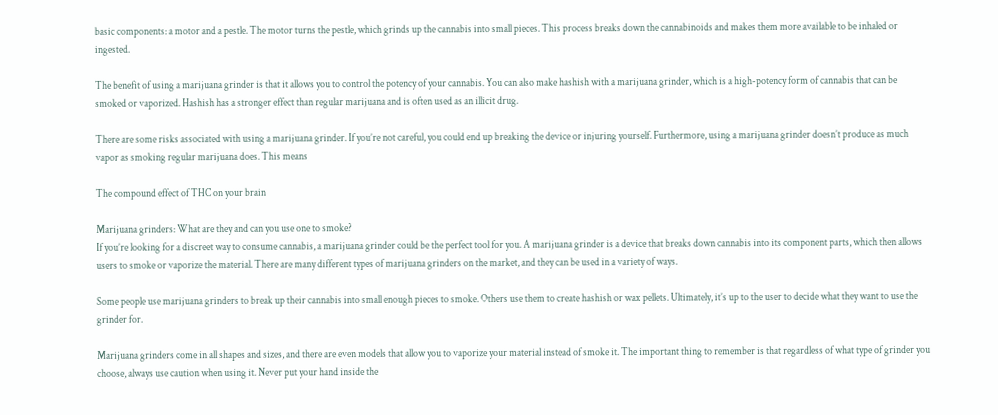basic components: a motor and a pestle. The motor turns the pestle, which grinds up the cannabis into small pieces. This process breaks down the cannabinoids and makes them more available to be inhaled or ingested.

The benefit of using a marijuana grinder is that it allows you to control the potency of your cannabis. You can also make hashish with a marijuana grinder, which is a high-potency form of cannabis that can be smoked or vaporized. Hashish has a stronger effect than regular marijuana and is often used as an illicit drug.

There are some risks associated with using a marijuana grinder. If you’re not careful, you could end up breaking the device or injuring yourself. Furthermore, using a marijuana grinder doesn’t produce as much vapor as smoking regular marijuana does. This means

The compound effect of THC on your brain

Marijuana grinders: What are they and can you use one to smoke?
If you’re looking for a discreet way to consume cannabis, a marijuana grinder could be the perfect tool for you. A marijuana grinder is a device that breaks down cannabis into its component parts, which then allows users to smoke or vaporize the material. There are many different types of marijuana grinders on the market, and they can be used in a variety of ways.

Some people use marijuana grinders to break up their cannabis into small enough pieces to smoke. Others use them to create hashish or wax pellets. Ultimately, it’s up to the user to decide what they want to use the grinder for.

Marijuana grinders come in all shapes and sizes, and there are even models that allow you to vaporize your material instead of smoke it. The important thing to remember is that regardless of what type of grinder you choose, always use caution when using it. Never put your hand inside the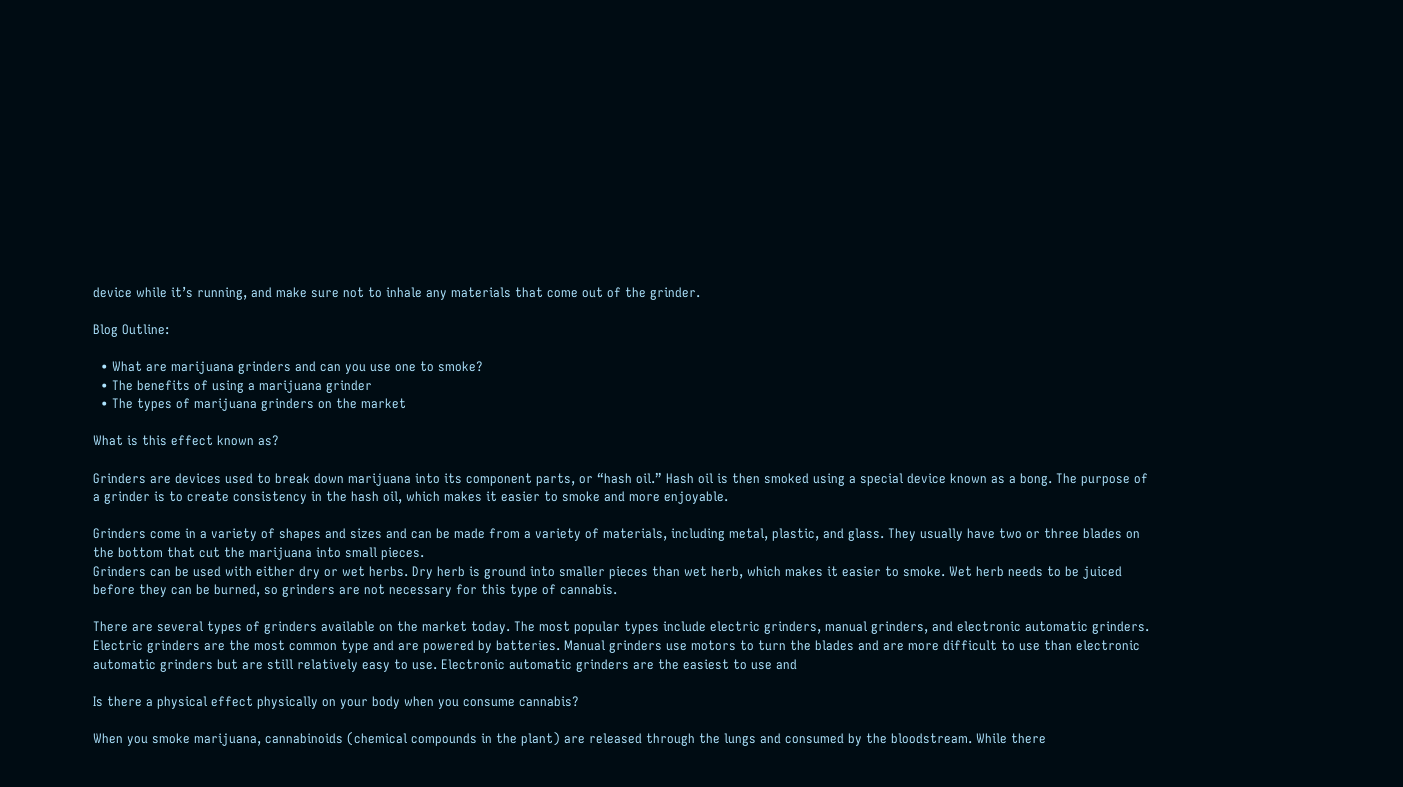device while it’s running, and make sure not to inhale any materials that come out of the grinder.

Blog Outline:

  • What are marijuana grinders and can you use one to smoke?
  • The benefits of using a marijuana grinder
  • The types of marijuana grinders on the market

What is this effect known as?

Grinders are devices used to break down marijuana into its component parts, or “hash oil.” Hash oil is then smoked using a special device known as a bong. The purpose of a grinder is to create consistency in the hash oil, which makes it easier to smoke and more enjoyable.

Grinders come in a variety of shapes and sizes and can be made from a variety of materials, including metal, plastic, and glass. They usually have two or three blades on the bottom that cut the marijuana into small pieces.
Grinders can be used with either dry or wet herbs. Dry herb is ground into smaller pieces than wet herb, which makes it easier to smoke. Wet herb needs to be juiced before they can be burned, so grinders are not necessary for this type of cannabis.

There are several types of grinders available on the market today. The most popular types include electric grinders, manual grinders, and electronic automatic grinders. Electric grinders are the most common type and are powered by batteries. Manual grinders use motors to turn the blades and are more difficult to use than electronic automatic grinders but are still relatively easy to use. Electronic automatic grinders are the easiest to use and

Is there a physical effect physically on your body when you consume cannabis?

When you smoke marijuana, cannabinoids (chemical compounds in the plant) are released through the lungs and consumed by the bloodstream. While there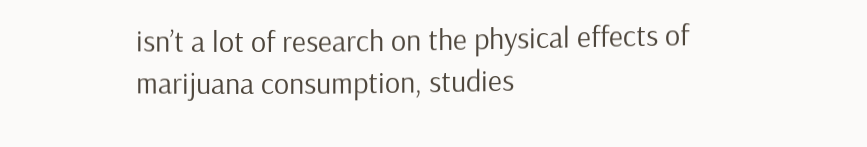isn’t a lot of research on the physical effects of marijuana consumption, studies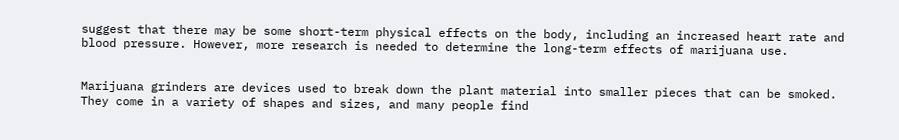suggest that there may be some short-term physical effects on the body, including an increased heart rate and blood pressure. However, more research is needed to determine the long-term effects of marijuana use.


Marijuana grinders are devices used to break down the plant material into smaller pieces that can be smoked. They come in a variety of shapes and sizes, and many people find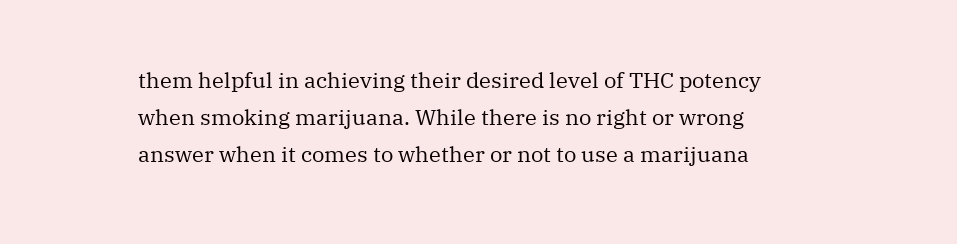them helpful in achieving their desired level of THC potency when smoking marijuana. While there is no right or wrong answer when it comes to whether or not to use a marijuana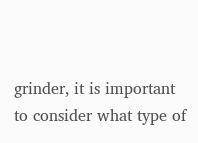grinder, it is important to consider what type of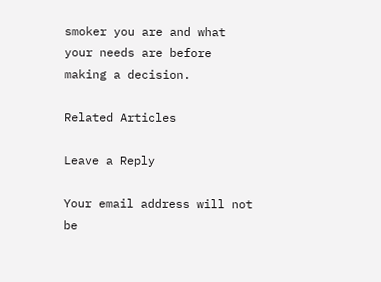smoker you are and what your needs are before making a decision.

Related Articles

Leave a Reply

Your email address will not be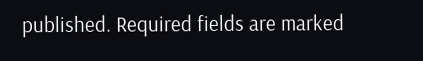published. Required fields are marked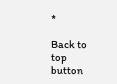*

Back to top button